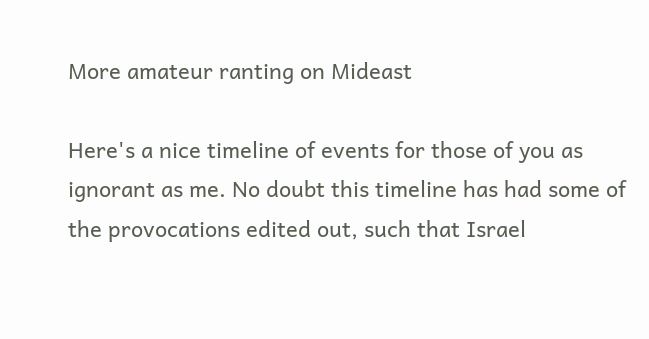More amateur ranting on Mideast

Here's a nice timeline of events for those of you as ignorant as me. No doubt this timeline has had some of the provocations edited out, such that Israel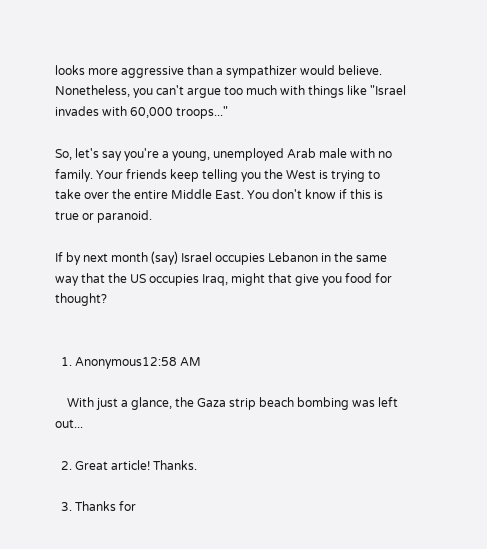looks more aggressive than a sympathizer would believe. Nonetheless, you can't argue too much with things like "Israel invades with 60,000 troops..."

So, let's say you're a young, unemployed Arab male with no family. Your friends keep telling you the West is trying to take over the entire Middle East. You don't know if this is true or paranoid.

If by next month (say) Israel occupies Lebanon in the same way that the US occupies Iraq, might that give you food for thought?


  1. Anonymous12:58 AM

    With just a glance, the Gaza strip beach bombing was left out...

  2. Great article! Thanks.

  3. Thanks for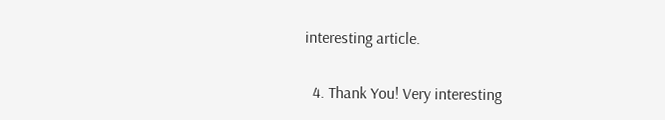interesting article.

  4. Thank You! Very interesting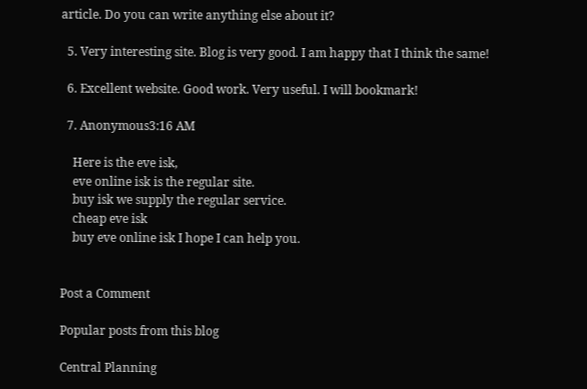article. Do you can write anything else about it?

  5. Very interesting site. Blog is very good. I am happy that I think the same!

  6. Excellent website. Good work. Very useful. I will bookmark!

  7. Anonymous3:16 AM

    Here is the eve isk,
    eve online isk is the regular site.
    buy isk we supply the regular service.
    cheap eve isk
    buy eve online isk I hope I can help you.


Post a Comment

Popular posts from this blog

Central Planning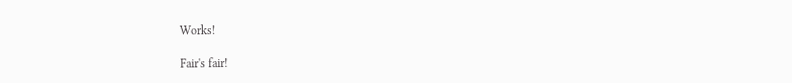Works!

Fair's fair!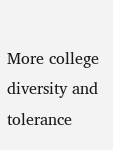More college diversity and tolerance